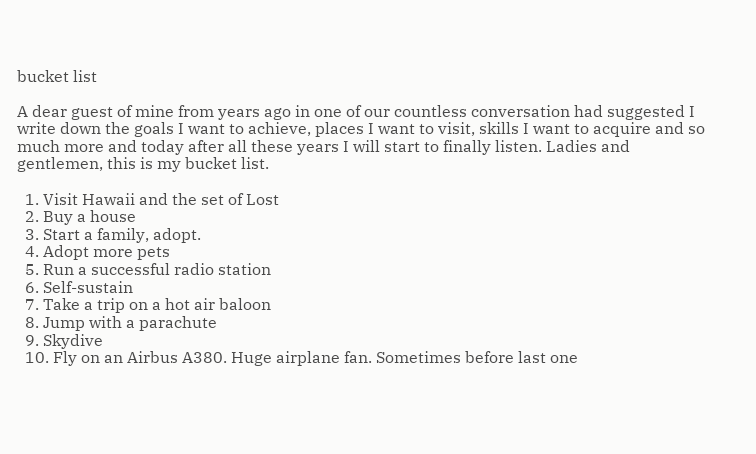bucket list

A dear guest of mine from years ago in one of our countless conversation had suggested I write down the goals I want to achieve, places I want to visit, skills I want to acquire and so much more and today after all these years I will start to finally listen. Ladies and gentlemen, this is my bucket list.

  1. Visit Hawaii and the set of Lost
  2. Buy a house
  3. Start a family, adopt.
  4. Adopt more pets
  5. Run a successful radio station
  6. Self-sustain
  7. Take a trip on a hot air baloon
  8. Jump with a parachute
  9. Skydive
  10. Fly on an Airbus A380. Huge airplane fan. Sometimes before last one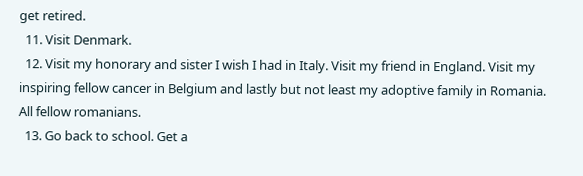get retired.
  11. Visit Denmark.
  12. Visit my honorary and sister I wish I had in Italy. Visit my friend in England. Visit my inspiring fellow cancer in Belgium and lastly but not least my adoptive family in Romania. All fellow romanians.
  13. Go back to school. Get a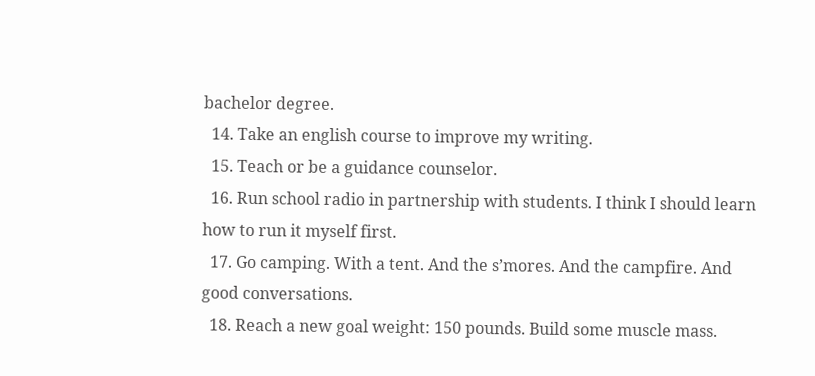bachelor degree.
  14. Take an english course to improve my writing.
  15. Teach or be a guidance counselor.
  16. Run school radio in partnership with students. I think I should learn how to run it myself first.
  17. Go camping. With a tent. And the s’mores. And the campfire. And good conversations.
  18. Reach a new goal weight: 150 pounds. Build some muscle mass.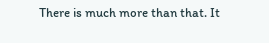There is much more than that. It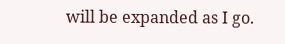will be expanded as I go.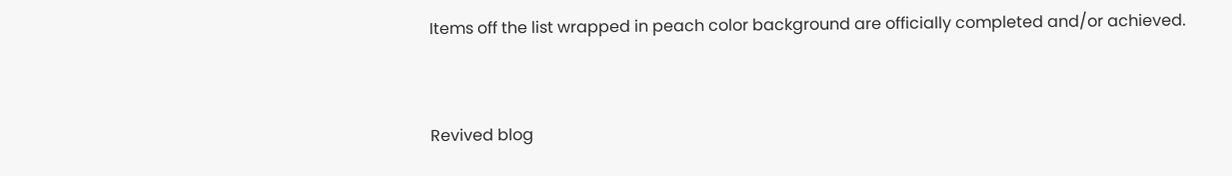Items off the list wrapped in peach color background are officially completed and/or achieved.


Revived blog